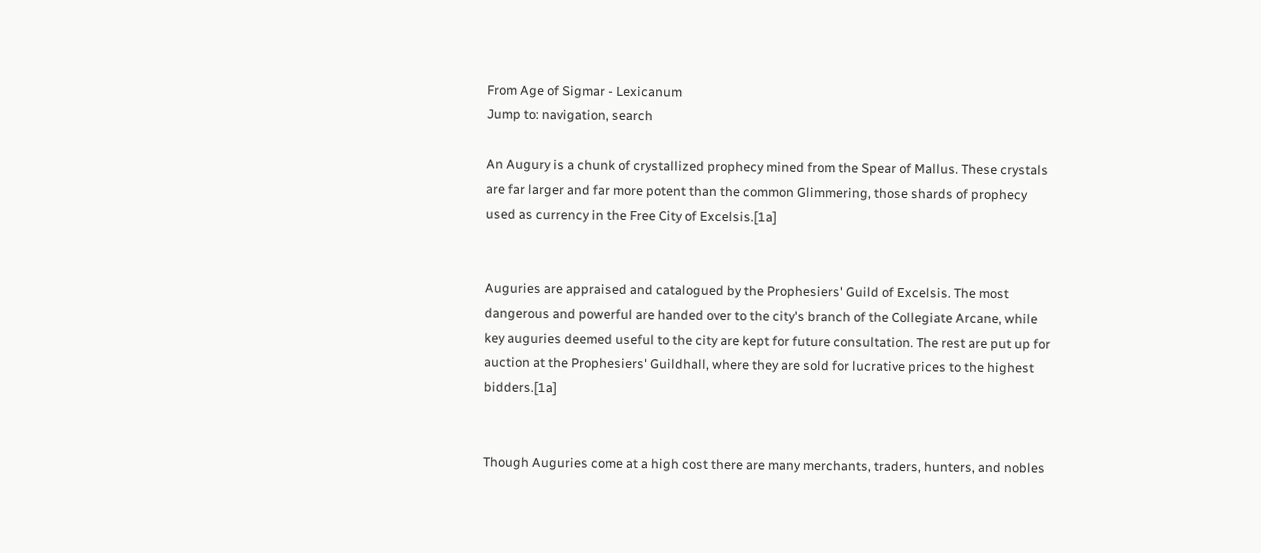From Age of Sigmar - Lexicanum
Jump to: navigation, search

An Augury is a chunk of crystallized prophecy mined from the Spear of Mallus. These crystals are far larger and far more potent than the common Glimmering, those shards of prophecy used as currency in the Free City of Excelsis.[1a]


Auguries are appraised and catalogued by the Prophesiers' Guild of Excelsis. The most dangerous and powerful are handed over to the city's branch of the Collegiate Arcane, while key auguries deemed useful to the city are kept for future consultation. The rest are put up for auction at the Prophesiers' Guildhall, where they are sold for lucrative prices to the highest bidders.[1a]


Though Auguries come at a high cost there are many merchants, traders, hunters, and nobles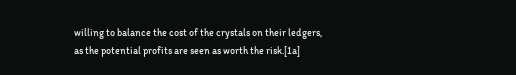willing to balance the cost of the crystals on their ledgers, as the potential profits are seen as worth the risk.[1a]